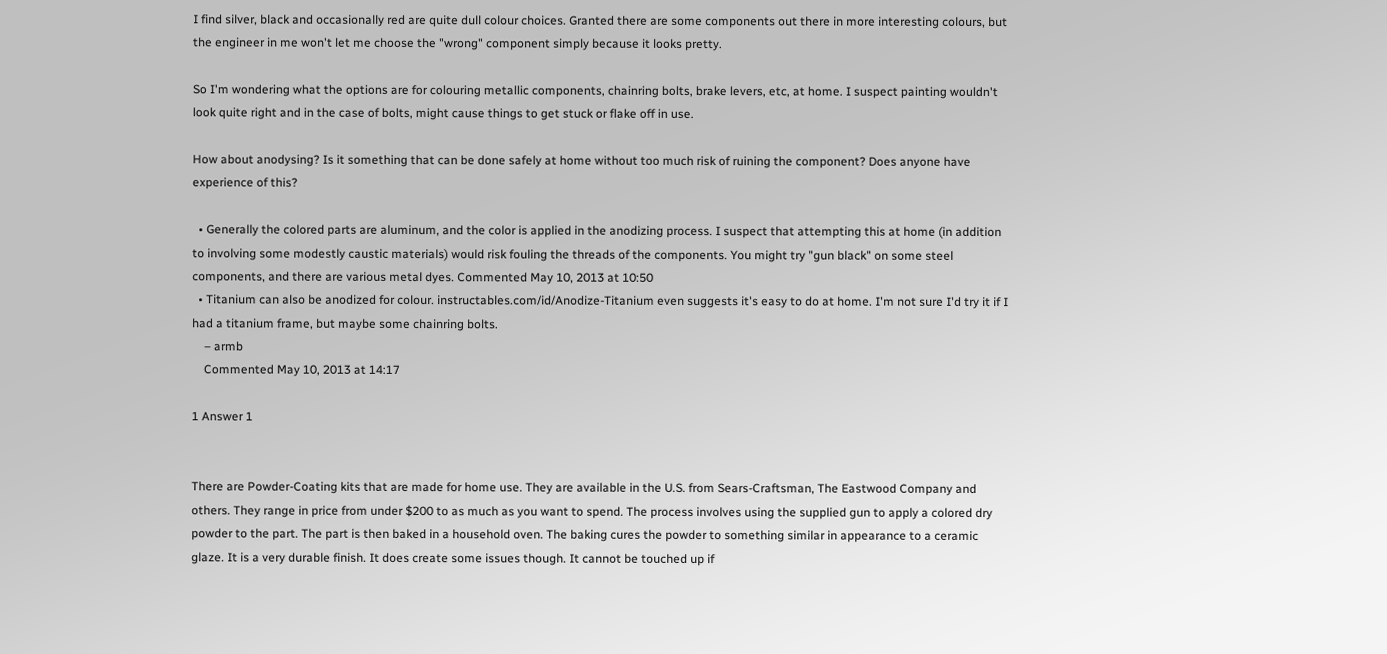I find silver, black and occasionally red are quite dull colour choices. Granted there are some components out there in more interesting colours, but the engineer in me won't let me choose the "wrong" component simply because it looks pretty.

So I'm wondering what the options are for colouring metallic components, chainring bolts, brake levers, etc, at home. I suspect painting wouldn't look quite right and in the case of bolts, might cause things to get stuck or flake off in use.

How about anodysing? Is it something that can be done safely at home without too much risk of ruining the component? Does anyone have experience of this?

  • Generally the colored parts are aluminum, and the color is applied in the anodizing process. I suspect that attempting this at home (in addition to involving some modestly caustic materials) would risk fouling the threads of the components. You might try "gun black" on some steel components, and there are various metal dyes. Commented May 10, 2013 at 10:50
  • Titanium can also be anodized for colour. instructables.com/id/Anodize-Titanium even suggests it's easy to do at home. I'm not sure I'd try it if I had a titanium frame, but maybe some chainring bolts.
    – armb
    Commented May 10, 2013 at 14:17

1 Answer 1


There are Powder-Coating kits that are made for home use. They are available in the U.S. from Sears-Craftsman, The Eastwood Company and others. They range in price from under $200 to as much as you want to spend. The process involves using the supplied gun to apply a colored dry powder to the part. The part is then baked in a household oven. The baking cures the powder to something similar in appearance to a ceramic glaze. It is a very durable finish. It does create some issues though. It cannot be touched up if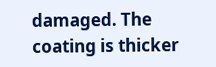damaged. The coating is thicker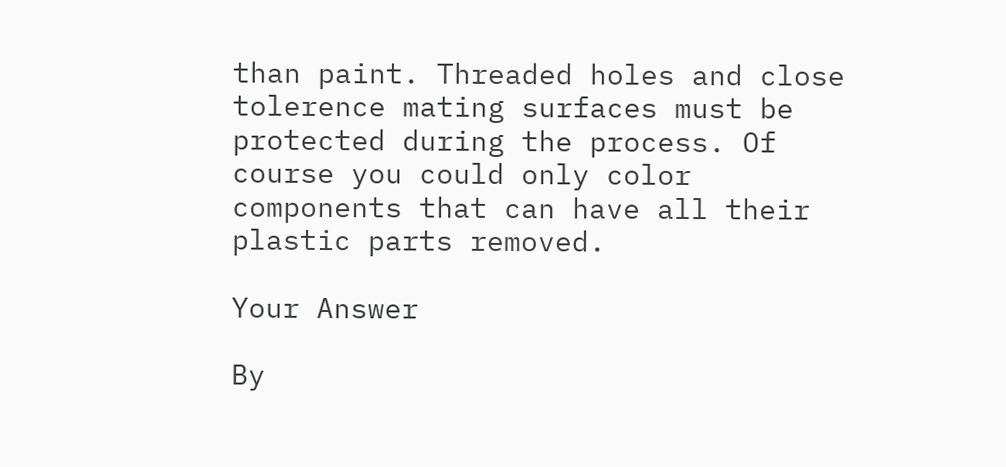than paint. Threaded holes and close tolerence mating surfaces must be protected during the process. Of course you could only color components that can have all their plastic parts removed.

Your Answer

By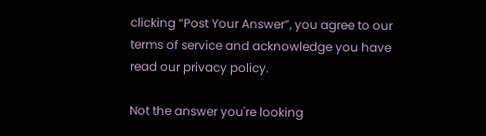clicking “Post Your Answer”, you agree to our terms of service and acknowledge you have read our privacy policy.

Not the answer you're looking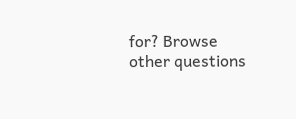for? Browse other questions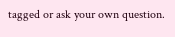tagged or ask your own question.